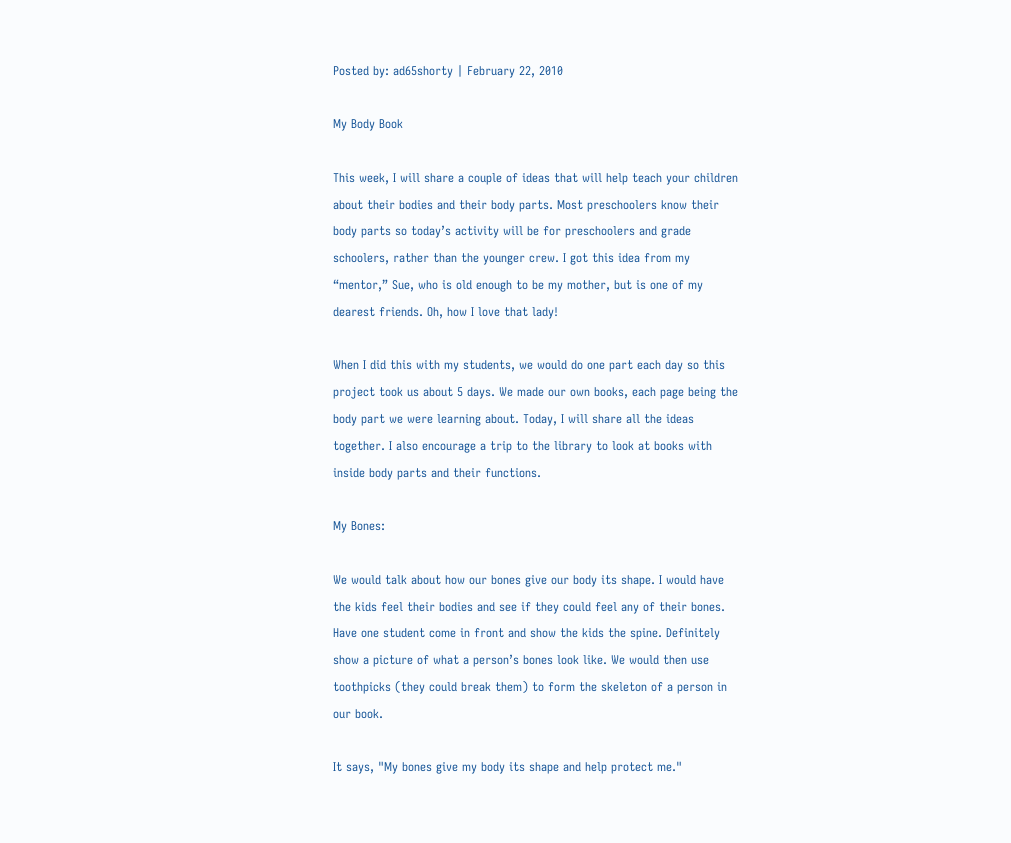Posted by: ad65shorty | February 22, 2010

My Body Book

This week, I will share a couple of ideas that will help teach your children about their bodies and their body parts. Most preschoolers know their body parts so today’s activity will be for preschoolers and grade schoolers, rather than the younger crew. I got this idea from my “mentor,” Sue, who is old enough to be my mother, but is one of my dearest friends. Oh, how I love that lady!

When I did this with my students, we would do one part each day so this project took us about 5 days. We made our own books, each page being the body part we were learning about. Today, I will share all the ideas together. I also encourage a trip to the library to look at books with inside body parts and their functions.

My Bones:

We would talk about how our bones give our body its shape. I would have the kids feel their bodies and see if they could feel any of their bones. Have one student come in front and show the kids the spine. Definitely show a picture of what a person’s bones look like. We would then use toothpicks (they could break them) to form the skeleton of a person in our book.

It says, "My bones give my body its shape and help protect me."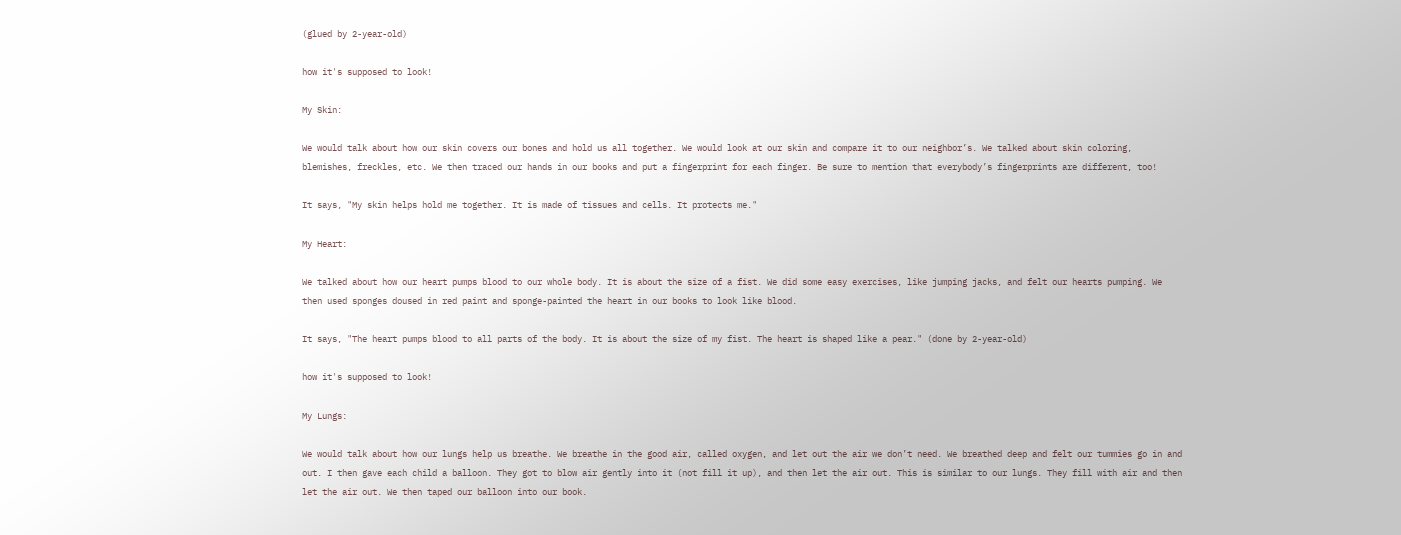(glued by 2-year-old)

how it's supposed to look!

My Skin:

We would talk about how our skin covers our bones and hold us all together. We would look at our skin and compare it to our neighbor’s. We talked about skin coloring, blemishes, freckles, etc. We then traced our hands in our books and put a fingerprint for each finger. Be sure to mention that everybody’s fingerprints are different, too!

It says, "My skin helps hold me together. It is made of tissues and cells. It protects me."

My Heart:

We talked about how our heart pumps blood to our whole body. It is about the size of a fist. We did some easy exercises, like jumping jacks, and felt our hearts pumping. We then used sponges doused in red paint and sponge-painted the heart in our books to look like blood.

It says, "The heart pumps blood to all parts of the body. It is about the size of my fist. The heart is shaped like a pear." (done by 2-year-old)

how it's supposed to look!

My Lungs:

We would talk about how our lungs help us breathe. We breathe in the good air, called oxygen, and let out the air we don’t need. We breathed deep and felt our tummies go in and out. I then gave each child a balloon. They got to blow air gently into it (not fill it up), and then let the air out. This is similar to our lungs. They fill with air and then let the air out. We then taped our balloon into our book.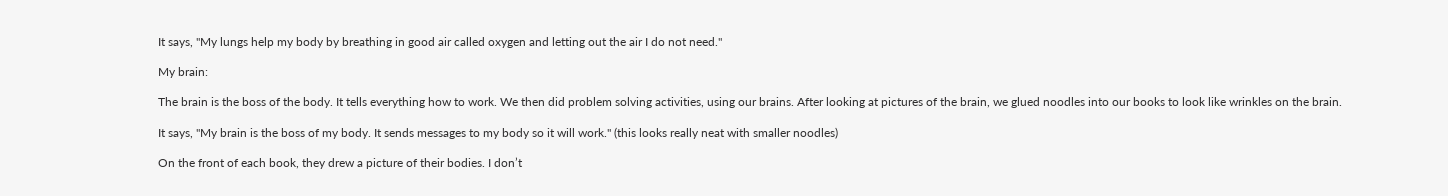It says, "My lungs help my body by breathing in good air called oxygen and letting out the air I do not need."

My brain:

The brain is the boss of the body. It tells everything how to work. We then did problem solving activities, using our brains. After looking at pictures of the brain, we glued noodles into our books to look like wrinkles on the brain.

It says, "My brain is the boss of my body. It sends messages to my body so it will work." (this looks really neat with smaller noodles)

On the front of each book, they drew a picture of their bodies. I don’t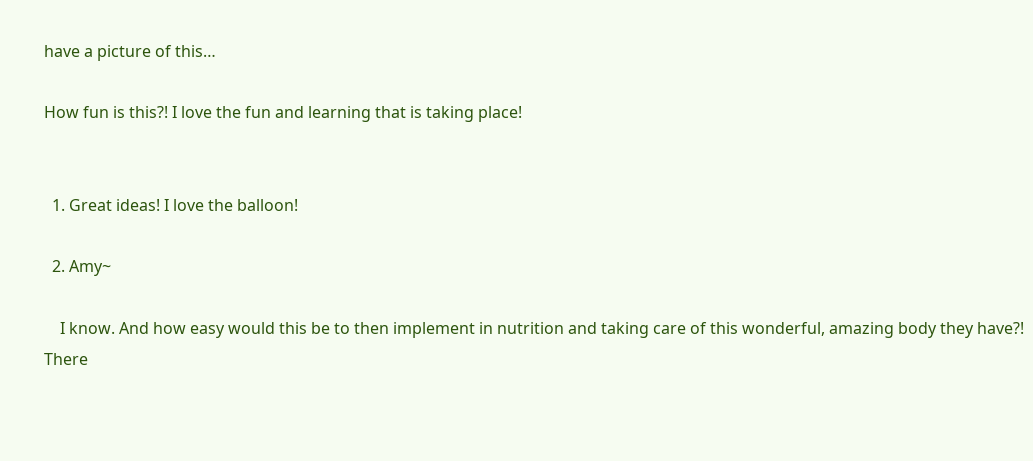have a picture of this…

How fun is this?! I love the fun and learning that is taking place!


  1. Great ideas! I love the balloon!

  2. Amy~

    I know. And how easy would this be to then implement in nutrition and taking care of this wonderful, amazing body they have?! There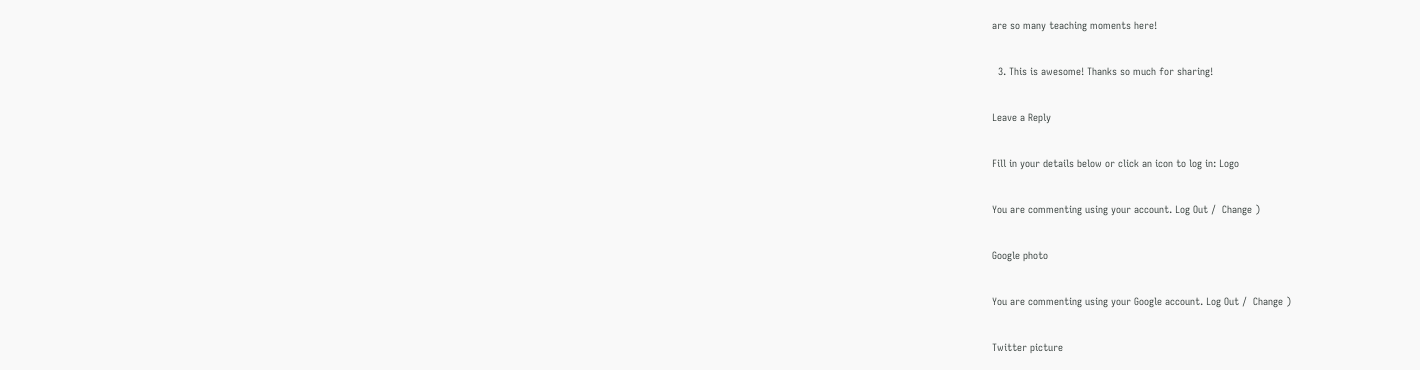are so many teaching moments here!

  3. This is awesome! Thanks so much for sharing!

Leave a Reply

Fill in your details below or click an icon to log in: Logo

You are commenting using your account. Log Out /  Change )

Google photo

You are commenting using your Google account. Log Out /  Change )

Twitter picture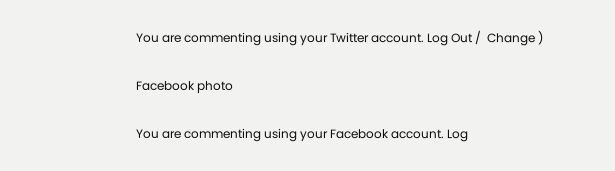You are commenting using your Twitter account. Log Out /  Change )

Facebook photo

You are commenting using your Facebook account. Log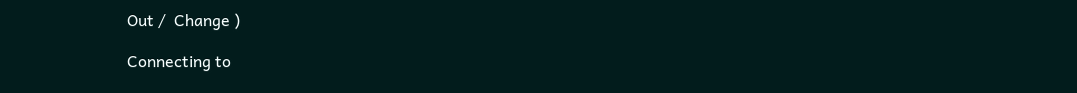Out /  Change )

Connecting to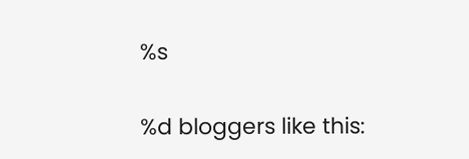%s


%d bloggers like this: